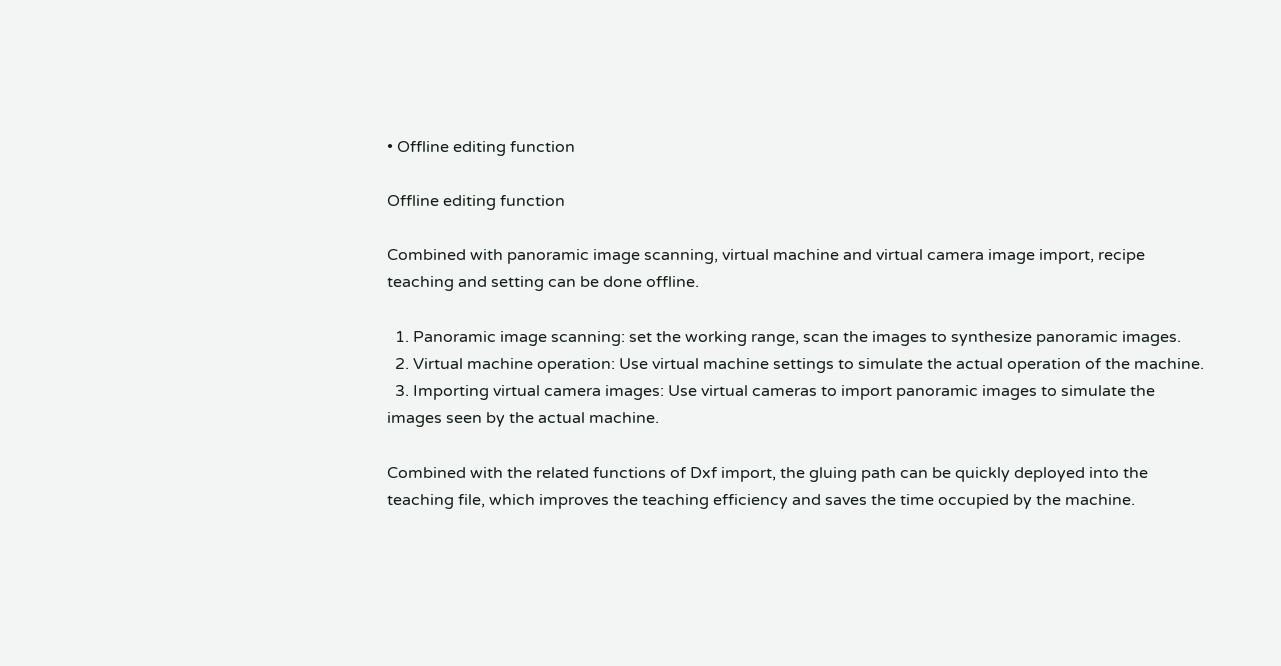• Offline editing function

Offline editing function

Combined with panoramic image scanning, virtual machine and virtual camera image import, recipe teaching and setting can be done offline.

  1. Panoramic image scanning: set the working range, scan the images to synthesize panoramic images.
  2. Virtual machine operation: Use virtual machine settings to simulate the actual operation of the machine.
  3. Importing virtual camera images: Use virtual cameras to import panoramic images to simulate the images seen by the actual machine.

Combined with the related functions of Dxf import, the gluing path can be quickly deployed into the teaching file, which improves the teaching efficiency and saves the time occupied by the machine.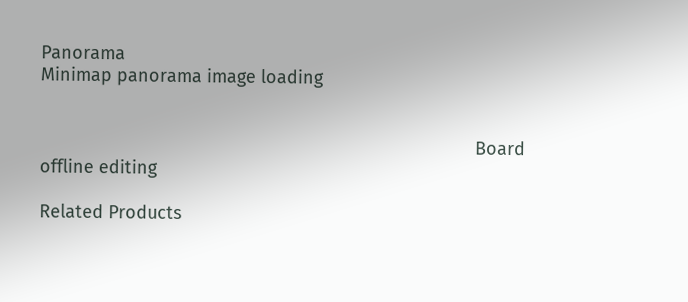Panorama                                                                                                          Minimap panorama image loading


                                                                                       Board offline editing

Related Products